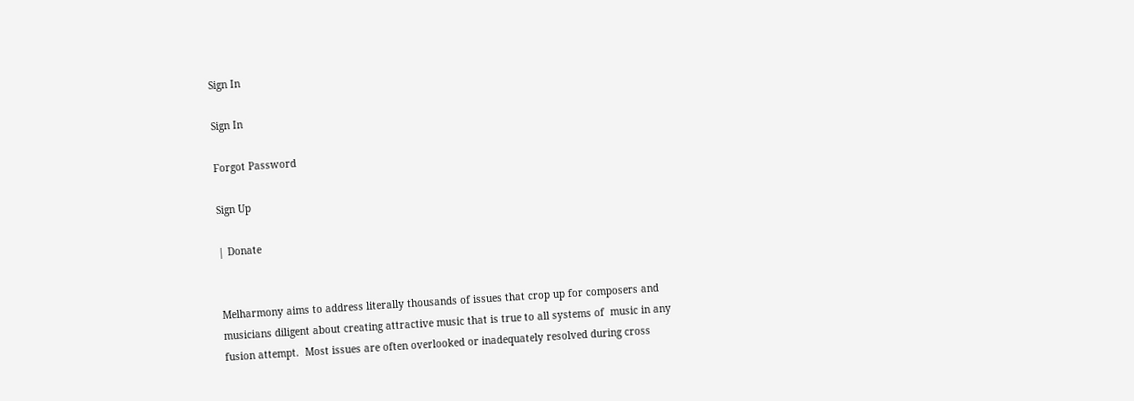Sign In

Sign In

Forgot Password

Sign Up

| Donate


Melharmony aims to address literally thousands of issues that crop up for composers and musicians diligent about creating attractive music that is true to all systems of  music in any fusion attempt.  Most issues are often overlooked or inadequately resolved during cross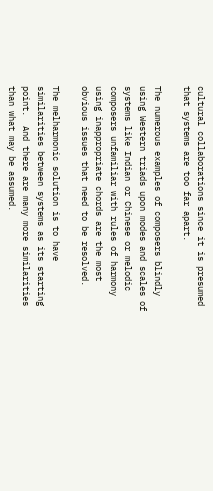cultural collaborations since it is presumed that systems are too far apart.

The numerous examples of composers blindly using Western triads upon modes and scales of systems like Indian or Chinese or melodic composers unfamiliar with rules of harmony using inappropriate chords are the most obvious issues that need to be resolved.

The melharmonic solution is to have similarities between systems as its starting point.  And there are many more similarities than what may be assumed.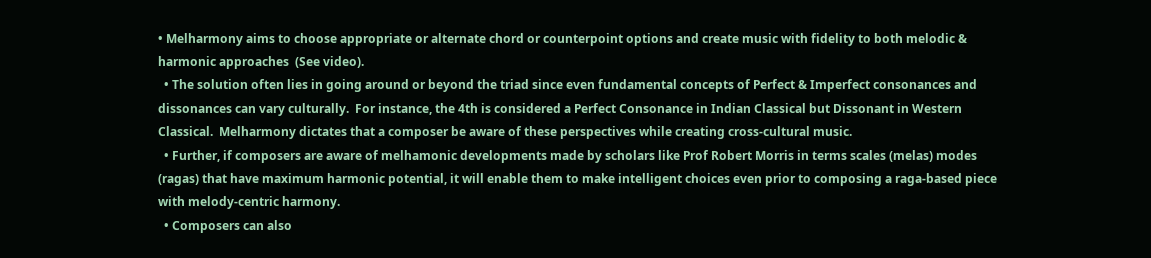• Melharmony aims to choose appropriate or alternate chord or counterpoint options and create music with fidelity to both melodic & harmonic approaches  (See video).
  • The solution often lies in going around or beyond the triad since even fundamental concepts of Perfect & Imperfect consonances and dissonances can vary culturally.  For instance, the 4th is considered a Perfect Consonance in Indian Classical but Dissonant in Western Classical.  Melharmony dictates that a composer be aware of these perspectives while creating cross-cultural music.
  • Further, if composers are aware of melhamonic developments made by scholars like Prof Robert Morris in terms scales (melas) modes (ragas) that have maximum harmonic potential, it will enable them to make intelligent choices even prior to composing a raga-based piece with melody-centric harmony.
  • Composers can also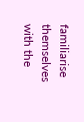familiarise themselves with the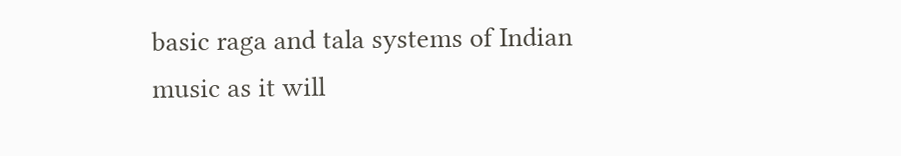basic raga and tala systems of Indian music as it will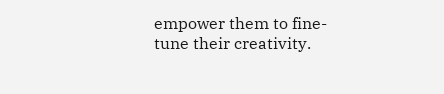empower them to fine-tune their creativity.